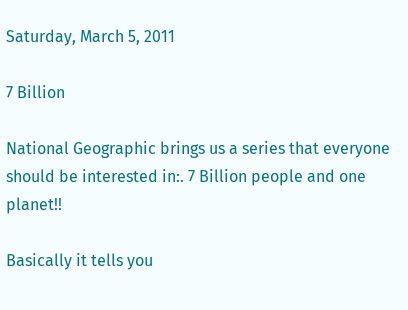Saturday, March 5, 2011

7 Billion

National Geographic brings us a series that everyone should be interested in:. 7 Billion people and one planet!!

Basically it tells you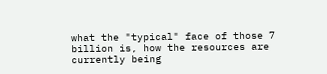what the "typical" face of those 7 billion is, how the resources are currently being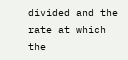divided and the rate at which the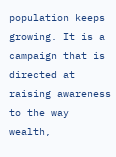population keeps growing. It is a campaign that is directed at raising awareness to the way wealth,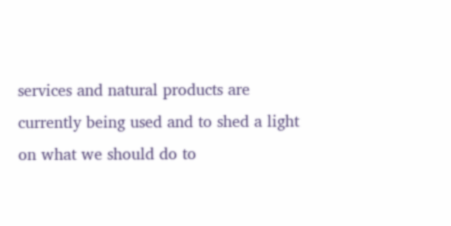services and natural products are currently being used and to shed a light on what we should do to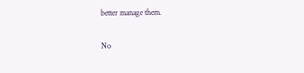better manage them.

No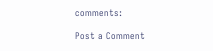comments:

Post a Comment